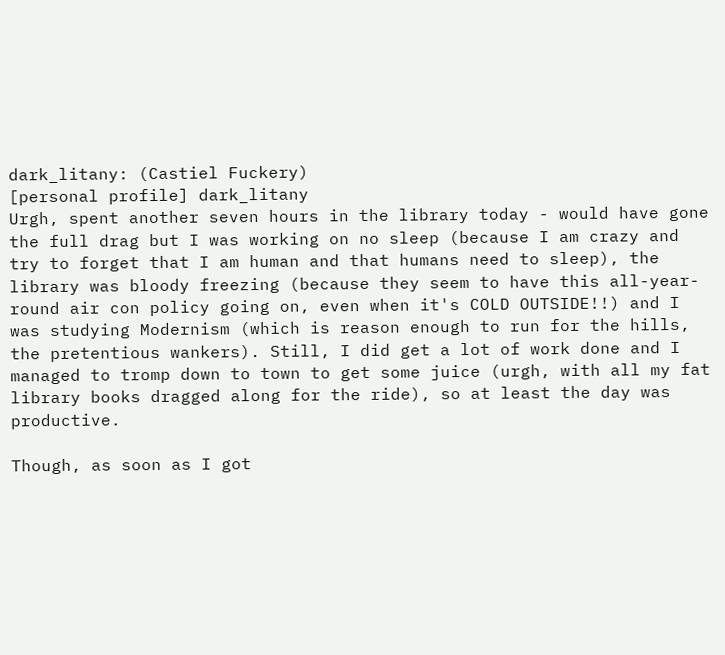dark_litany: (Castiel Fuckery)
[personal profile] dark_litany
Urgh, spent another seven hours in the library today - would have gone the full drag but I was working on no sleep (because I am crazy and try to forget that I am human and that humans need to sleep), the library was bloody freezing (because they seem to have this all-year-round air con policy going on, even when it's COLD OUTSIDE!!) and I was studying Modernism (which is reason enough to run for the hills, the pretentious wankers). Still, I did get a lot of work done and I managed to tromp down to town to get some juice (urgh, with all my fat library books dragged along for the ride), so at least the day was productive.

Though, as soon as I got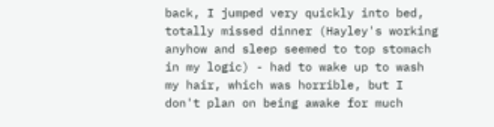back, I jumped very quickly into bed, totally missed dinner (Hayley's working anyhow and sleep seemed to top stomach in my logic) - had to wake up to wash my hair, which was horrible, but I don't plan on being awake for much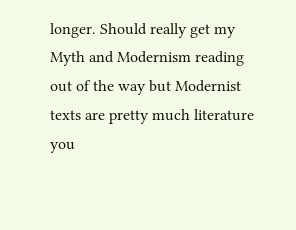longer. Should really get my Myth and Modernism reading out of the way but Modernist texts are pretty much literature you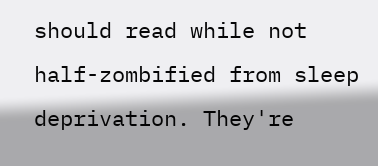should read while not half-zombified from sleep deprivation. They're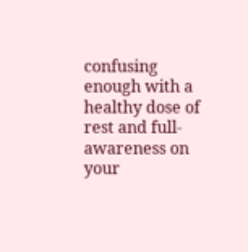confusing enough with a healthy dose of rest and full-awareness on your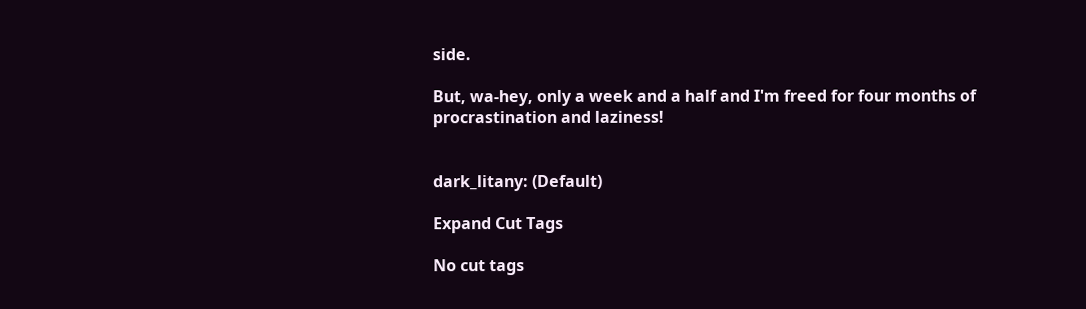side.

But, wa-hey, only a week and a half and I'm freed for four months of procrastination and laziness!


dark_litany: (Default)

Expand Cut Tags

No cut tags